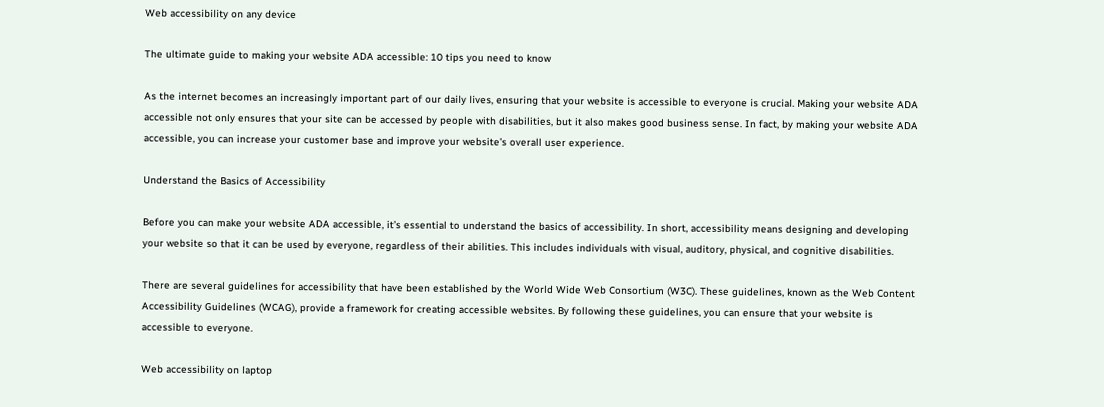Web accessibility on any device

The ultimate guide to making your website ADA accessible: 10 tips you need to know

As the internet becomes an increasingly important part of our daily lives, ensuring that your website is accessible to everyone is crucial. Making your website ADA accessible not only ensures that your site can be accessed by people with disabilities, but it also makes good business sense. In fact, by making your website ADA accessible, you can increase your customer base and improve your website’s overall user experience.

Understand the Basics of Accessibility

Before you can make your website ADA accessible, it’s essential to understand the basics of accessibility. In short, accessibility means designing and developing your website so that it can be used by everyone, regardless of their abilities. This includes individuals with visual, auditory, physical, and cognitive disabilities.

There are several guidelines for accessibility that have been established by the World Wide Web Consortium (W3C). These guidelines, known as the Web Content Accessibility Guidelines (WCAG), provide a framework for creating accessible websites. By following these guidelines, you can ensure that your website is accessible to everyone.

Web accessibility on laptop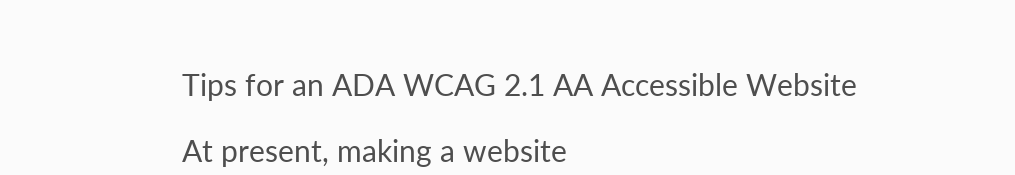Tips for an ADA WCAG 2.1 AA Accessible Website

At present, making a website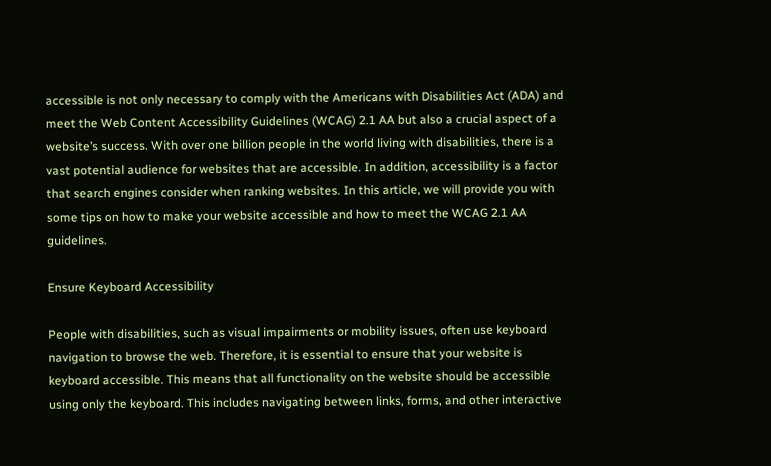accessible is not only necessary to comply with the Americans with Disabilities Act (ADA) and meet the Web Content Accessibility Guidelines (WCAG) 2.1 AA but also a crucial aspect of a website’s success. With over one billion people in the world living with disabilities, there is a vast potential audience for websites that are accessible. In addition, accessibility is a factor that search engines consider when ranking websites. In this article, we will provide you with some tips on how to make your website accessible and how to meet the WCAG 2.1 AA guidelines.

Ensure Keyboard Accessibility

People with disabilities, such as visual impairments or mobility issues, often use keyboard navigation to browse the web. Therefore, it is essential to ensure that your website is keyboard accessible. This means that all functionality on the website should be accessible using only the keyboard. This includes navigating between links, forms, and other interactive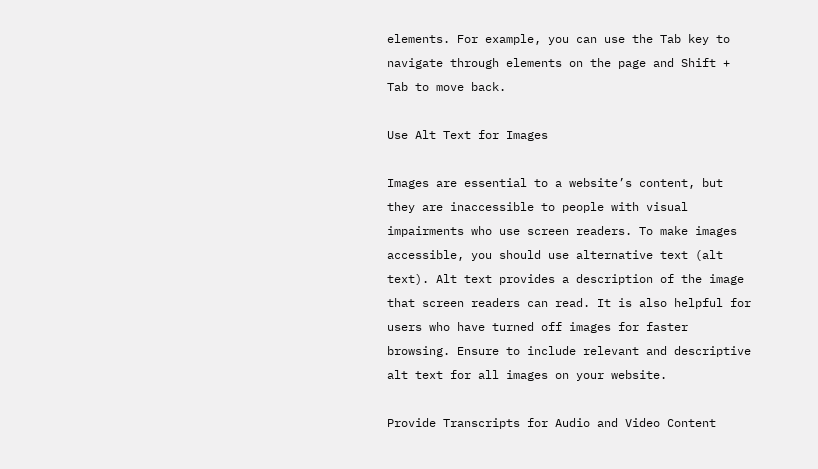elements. For example, you can use the Tab key to navigate through elements on the page and Shift + Tab to move back.

Use Alt Text for Images

Images are essential to a website’s content, but they are inaccessible to people with visual impairments who use screen readers. To make images accessible, you should use alternative text (alt text). Alt text provides a description of the image that screen readers can read. It is also helpful for users who have turned off images for faster browsing. Ensure to include relevant and descriptive alt text for all images on your website.

Provide Transcripts for Audio and Video Content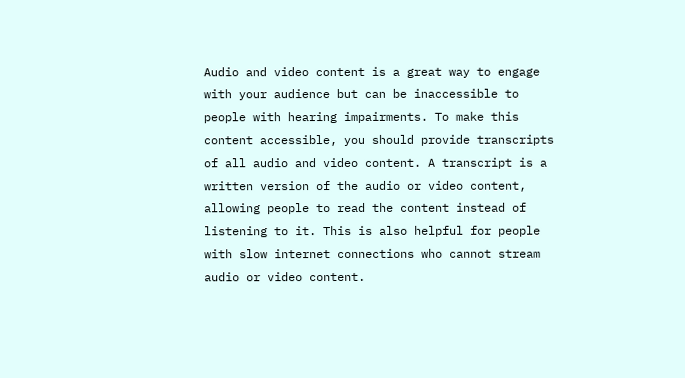Audio and video content is a great way to engage with your audience but can be inaccessible to people with hearing impairments. To make this content accessible, you should provide transcripts of all audio and video content. A transcript is a written version of the audio or video content, allowing people to read the content instead of listening to it. This is also helpful for people with slow internet connections who cannot stream audio or video content.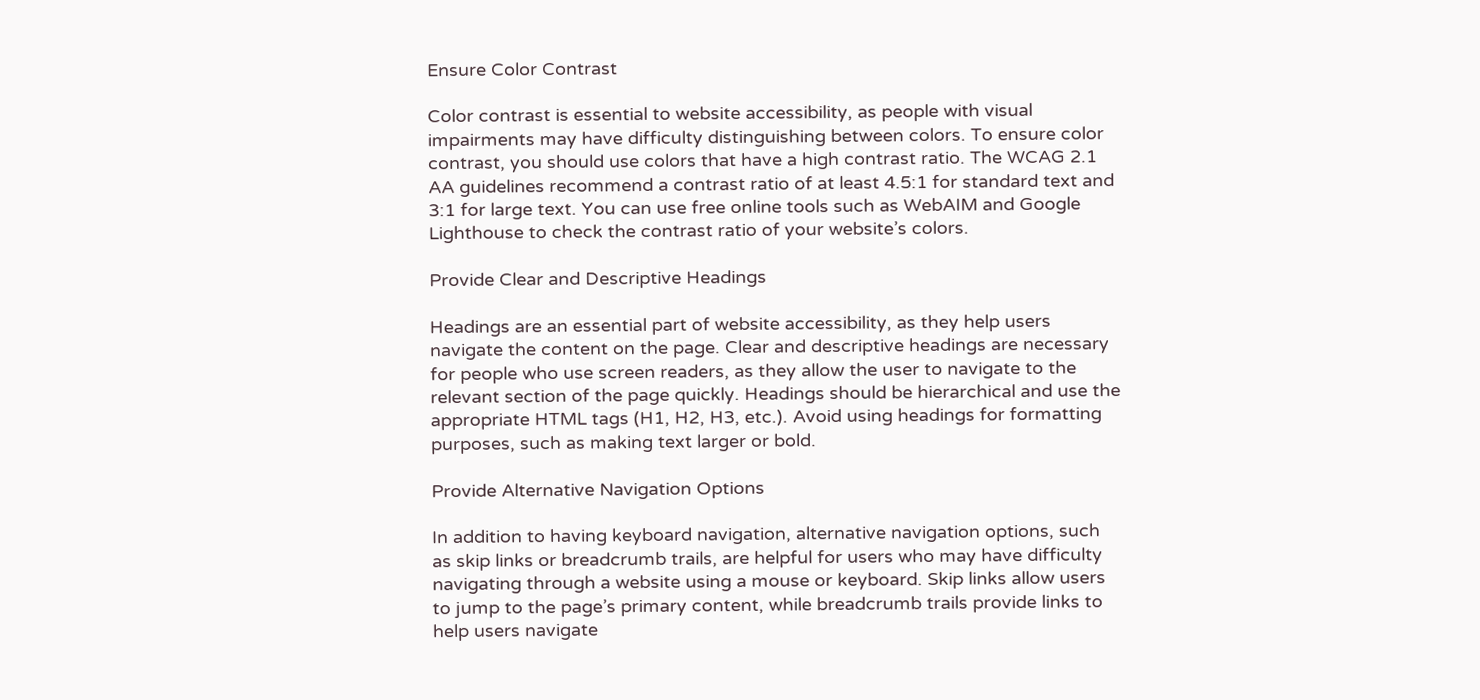Ensure Color Contrast

Color contrast is essential to website accessibility, as people with visual impairments may have difficulty distinguishing between colors. To ensure color contrast, you should use colors that have a high contrast ratio. The WCAG 2.1 AA guidelines recommend a contrast ratio of at least 4.5:1 for standard text and 3:1 for large text. You can use free online tools such as WebAIM and Google Lighthouse to check the contrast ratio of your website’s colors.

Provide Clear and Descriptive Headings

Headings are an essential part of website accessibility, as they help users navigate the content on the page. Clear and descriptive headings are necessary for people who use screen readers, as they allow the user to navigate to the relevant section of the page quickly. Headings should be hierarchical and use the appropriate HTML tags (H1, H2, H3, etc.). Avoid using headings for formatting purposes, such as making text larger or bold.

Provide Alternative Navigation Options

In addition to having keyboard navigation, alternative navigation options, such as skip links or breadcrumb trails, are helpful for users who may have difficulty navigating through a website using a mouse or keyboard. Skip links allow users to jump to the page’s primary content, while breadcrumb trails provide links to help users navigate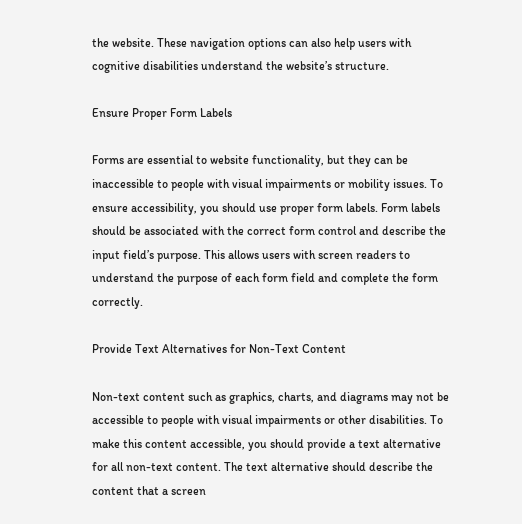the website. These navigation options can also help users with cognitive disabilities understand the website’s structure.

Ensure Proper Form Labels

Forms are essential to website functionality, but they can be inaccessible to people with visual impairments or mobility issues. To ensure accessibility, you should use proper form labels. Form labels should be associated with the correct form control and describe the input field’s purpose. This allows users with screen readers to understand the purpose of each form field and complete the form correctly.

Provide Text Alternatives for Non-Text Content

Non-text content such as graphics, charts, and diagrams may not be accessible to people with visual impairments or other disabilities. To make this content accessible, you should provide a text alternative for all non-text content. The text alternative should describe the content that a screen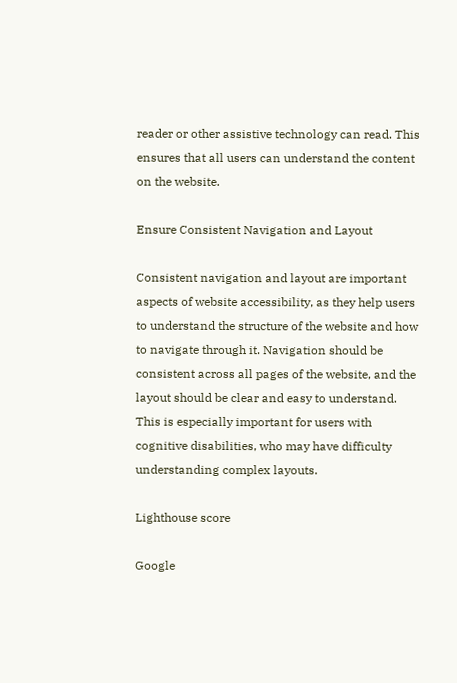reader or other assistive technology can read. This ensures that all users can understand the content on the website.

Ensure Consistent Navigation and Layout

Consistent navigation and layout are important aspects of website accessibility, as they help users to understand the structure of the website and how to navigate through it. Navigation should be consistent across all pages of the website, and the layout should be clear and easy to understand. This is especially important for users with cognitive disabilities, who may have difficulty understanding complex layouts.

Lighthouse score

Google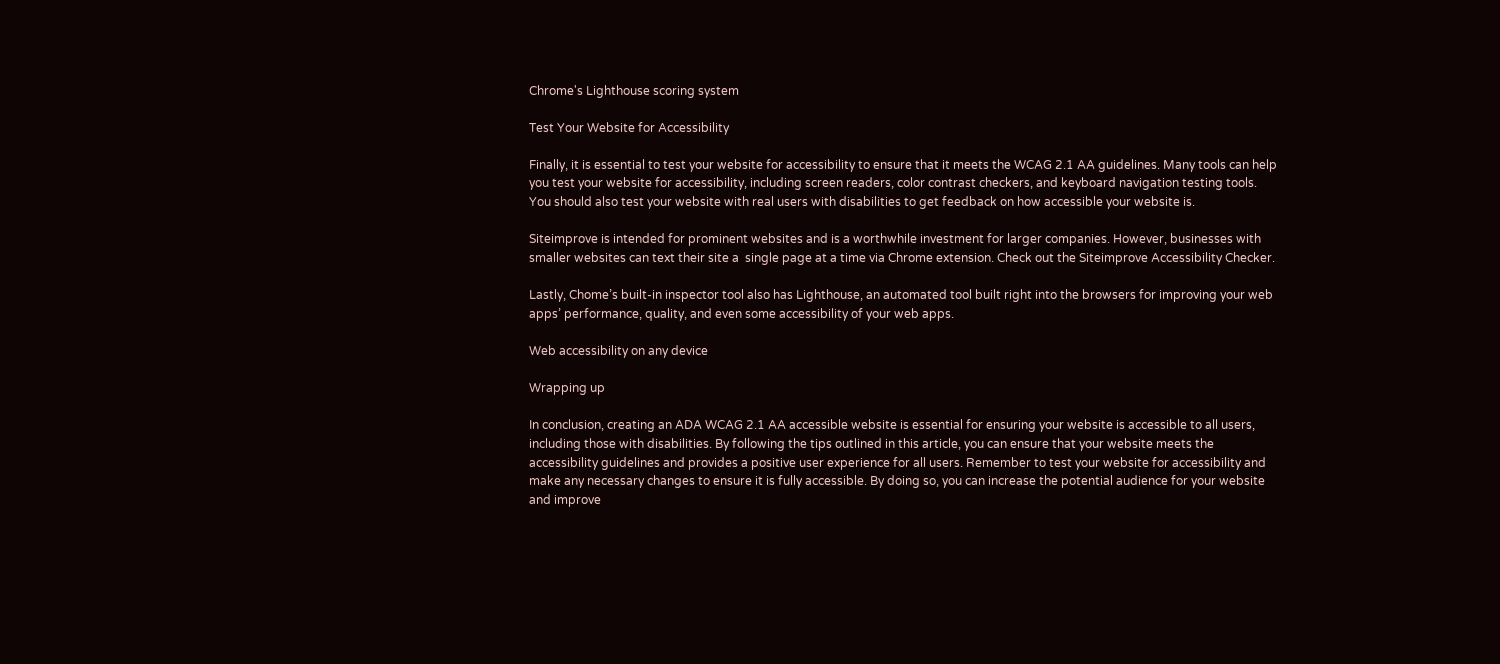Chrome's Lighthouse scoring system

Test Your Website for Accessibility

Finally, it is essential to test your website for accessibility to ensure that it meets the WCAG 2.1 AA guidelines. Many tools can help you test your website for accessibility, including screen readers, color contrast checkers, and keyboard navigation testing tools. You should also test your website with real users with disabilities to get feedback on how accessible your website is.

Siteimprove is intended for prominent websites and is a worthwhile investment for larger companies. However, businesses with smaller websites can text their site a  single page at a time via Chrome extension. Check out the Siteimprove Accessibility Checker.

Lastly, Chome’s built-in inspector tool also has Lighthouse, an automated tool built right into the browsers for improving your web apps’ performance, quality, and even some accessibility of your web apps.

Web accessibility on any device

Wrapping up

In conclusion, creating an ADA WCAG 2.1 AA accessible website is essential for ensuring your website is accessible to all users, including those with disabilities. By following the tips outlined in this article, you can ensure that your website meets the accessibility guidelines and provides a positive user experience for all users. Remember to test your website for accessibility and make any necessary changes to ensure it is fully accessible. By doing so, you can increase the potential audience for your website and improve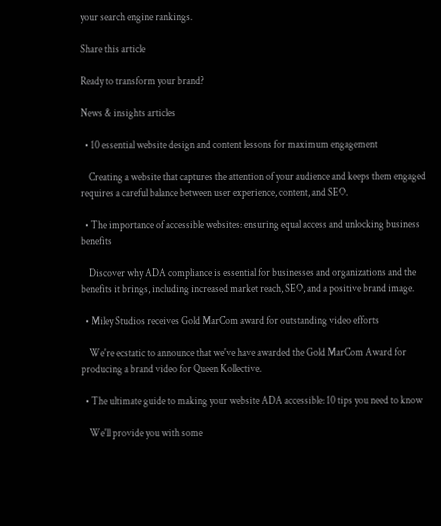your search engine rankings.

Share this article

Ready to transform your brand?

News & insights articles

  • 10 essential website design and content lessons for maximum engagement

    Creating a website that captures the attention of your audience and keeps them engaged requires a careful balance between user experience, content, and SEO.

  • The importance of accessible websites: ensuring equal access and unlocking business benefits

    Discover why ADA compliance is essential for businesses and organizations and the benefits it brings, including increased market reach, SEO, and a positive brand image.

  • Miley Studios receives Gold MarCom award for outstanding video efforts

    We're ecstatic to announce that we've have awarded the Gold MarCom Award for producing a brand video for Queen Kollective.

  • The ultimate guide to making your website ADA accessible: 10 tips you need to know

    We'll provide you with some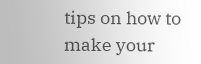tips on how to make your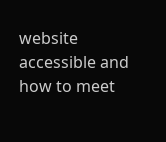website accessible and how to meet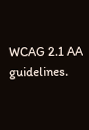WCAG 2.1 AA guidelines.